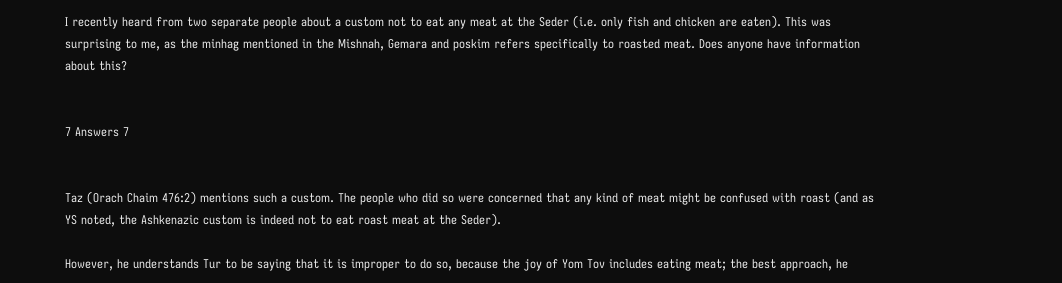I recently heard from two separate people about a custom not to eat any meat at the Seder (i.e. only fish and chicken are eaten). This was surprising to me, as the minhag mentioned in the Mishnah, Gemara and poskim refers specifically to roasted meat. Does anyone have information about this?


7 Answers 7


Taz (Orach Chaim 476:2) mentions such a custom. The people who did so were concerned that any kind of meat might be confused with roast (and as YS noted, the Ashkenazic custom is indeed not to eat roast meat at the Seder).

However, he understands Tur to be saying that it is improper to do so, because the joy of Yom Tov includes eating meat; the best approach, he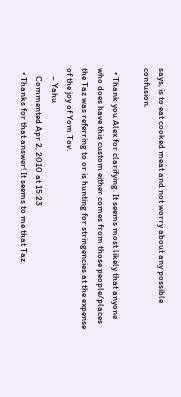says, is to eat cooked meat and not worry about any possible confusion.

  • Thank you Alex for clarifying. It seems most likely that anyone who does have this custom either comes from those people/places the Taz was referring to or is hunting for stringencies at the expense of the joy of Yom Tov.
    – Yahu
    Commented Apr 2, 2010 at 15:23
  • Thanks for that answer! It seems to me that Taz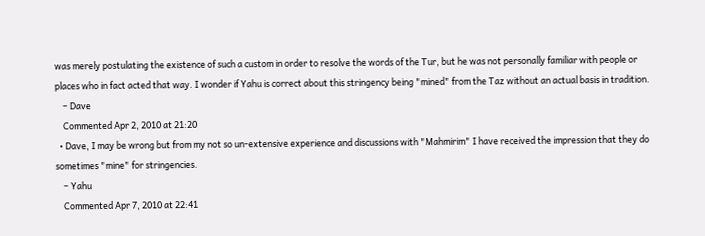was merely postulating the existence of such a custom in order to resolve the words of the Tur, but he was not personally familiar with people or places who in fact acted that way. I wonder if Yahu is correct about this stringency being "mined" from the Taz without an actual basis in tradition.
    – Dave
    Commented Apr 2, 2010 at 21:20
  • Dave, I may be wrong but from my not so un-extensive experience and discussions with "Mahmirim" I have received the impression that they do sometimes "mine" for stringencies.
    – Yahu
    Commented Apr 7, 2010 at 22:41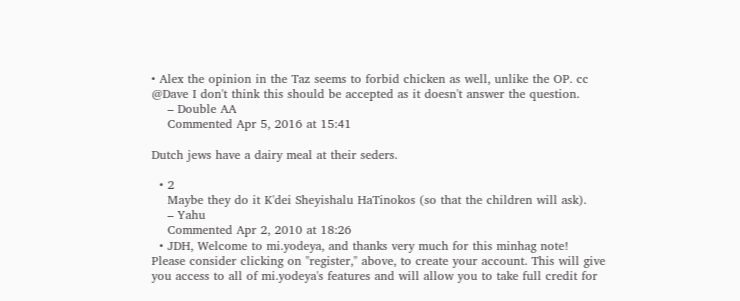• Alex the opinion in the Taz seems to forbid chicken as well, unlike the OP. cc @Dave I don't think this should be accepted as it doesn't answer the question.
    – Double AA
    Commented Apr 5, 2016 at 15:41

Dutch jews have a dairy meal at their seders.

  • 2
    Maybe they do it K'dei Sheyishalu HaTinokos (so that the children will ask).
    – Yahu
    Commented Apr 2, 2010 at 18:26
  • JDH, Welcome to mi.yodeya, and thanks very much for this minhag note! Please consider clicking on "register," above, to create your account. This will give you access to all of mi.yodeya's features and will allow you to take full credit for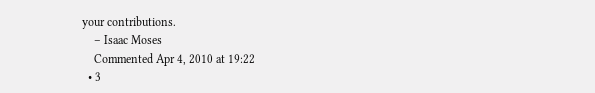your contributions.
    – Isaac Moses
    Commented Apr 4, 2010 at 19:22
  • 3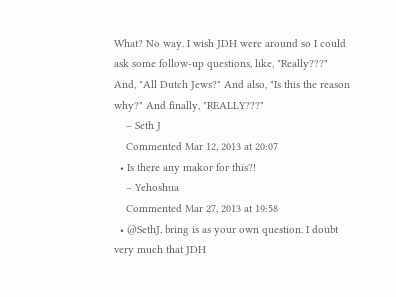What? No way. I wish JDH were around so I could ask some follow-up questions, like, "Really???" And, "All Dutch Jews?" And also, "Is this the reason why?" And finally, "REALLY???"
    – Seth J
    Commented Mar 12, 2013 at 20:07
  • Is there any makor for this?!
    – Yehoshua
    Commented Mar 27, 2013 at 19:58
  • @SethJ, bring is as your own question. I doubt very much that JDH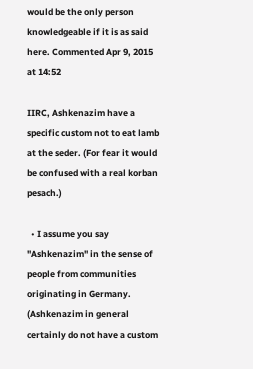would be the only person knowledgeable if it is as said here. Commented Apr 9, 2015 at 14:52

IIRC, Ashkenazim have a specific custom not to eat lamb at the seder. (For fear it would be confused with a real korban pesach.)

  • I assume you say "Ashkenazim" in the sense of people from communities originating in Germany. (Ashkenazim in general certainly do not have a custom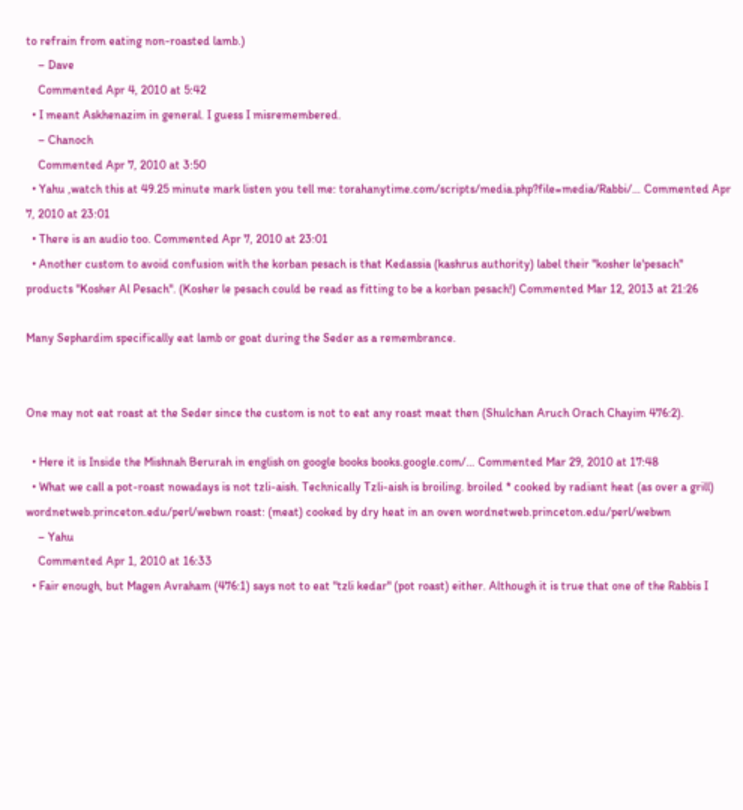to refrain from eating non-roasted lamb.)
    – Dave
    Commented Apr 4, 2010 at 5:42
  • I meant Askhenazim in general. I guess I misremembered.
    – Chanoch
    Commented Apr 7, 2010 at 3:50
  • Yahu ,watch this at 49.25 minute mark listen you tell me: torahanytime.com/scripts/media.php?file=media/Rabbi/… Commented Apr 7, 2010 at 23:01
  • There is an audio too. Commented Apr 7, 2010 at 23:01
  • Another custom to avoid confusion with the korban pesach is that Kedassia (kashrus authority) label their "kosher le'pesach" products "Kosher Al Pesach". (Kosher le pesach could be read as fitting to be a korban pesach!) Commented Mar 12, 2013 at 21:26

Many Sephardim specifically eat lamb or goat during the Seder as a remembrance.


One may not eat roast at the Seder since the custom is not to eat any roast meat then (Shulchan Aruch Orach Chayim 476:2).

  • Here it is Inside the Mishnah Berurah in english on google books books.google.com/… Commented Mar 29, 2010 at 17:48
  • What we call a pot-roast nowadays is not tzli-aish. Technically Tzli-aish is broiling. broiled * cooked by radiant heat (as over a grill) wordnetweb.princeton.edu/perl/webwn roast: (meat) cooked by dry heat in an oven wordnetweb.princeton.edu/perl/webwn
    – Yahu
    Commented Apr 1, 2010 at 16:33
  • Fair enough, but Magen Avraham (476:1) says not to eat "tzli kedar" (pot roast) either. Although it is true that one of the Rabbis I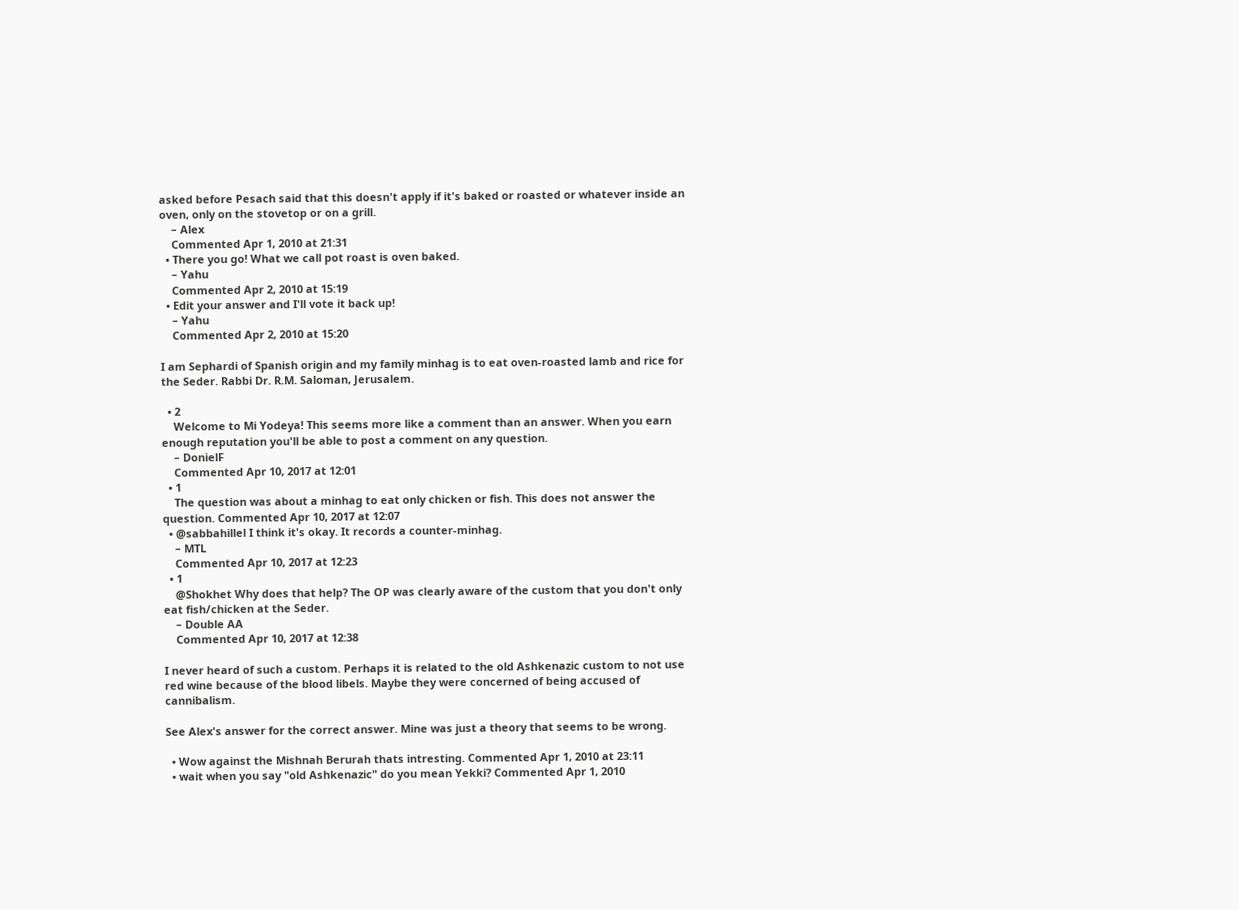asked before Pesach said that this doesn't apply if it's baked or roasted or whatever inside an oven, only on the stovetop or on a grill.
    – Alex
    Commented Apr 1, 2010 at 21:31
  • There you go! What we call pot roast is oven baked.
    – Yahu
    Commented Apr 2, 2010 at 15:19
  • Edit your answer and I'll vote it back up!
    – Yahu
    Commented Apr 2, 2010 at 15:20

I am Sephardi of Spanish origin and my family minhag is to eat oven-roasted lamb and rice for the Seder. Rabbi Dr. R.M. Saloman, Jerusalem.

  • 2
    Welcome to Mi Yodeya! This seems more like a comment than an answer. When you earn enough reputation you'll be able to post a comment on any question.
    – DonielF
    Commented Apr 10, 2017 at 12:01
  • 1
    The question was about a minhag to eat only chicken or fish. This does not answer the question. Commented Apr 10, 2017 at 12:07
  • @sabbahillel I think it's okay. It records a counter-minhag.
    – MTL
    Commented Apr 10, 2017 at 12:23
  • 1
    @Shokhet Why does that help? The OP was clearly aware of the custom that you don't only eat fish/chicken at the Seder.
    – Double AA
    Commented Apr 10, 2017 at 12:38

I never heard of such a custom. Perhaps it is related to the old Ashkenazic custom to not use red wine because of the blood libels. Maybe they were concerned of being accused of cannibalism.

See Alex's answer for the correct answer. Mine was just a theory that seems to be wrong.

  • Wow against the Mishnah Berurah thats intresting. Commented Apr 1, 2010 at 23:11
  • wait when you say "old Ashkenazic" do you mean Yekki? Commented Apr 1, 2010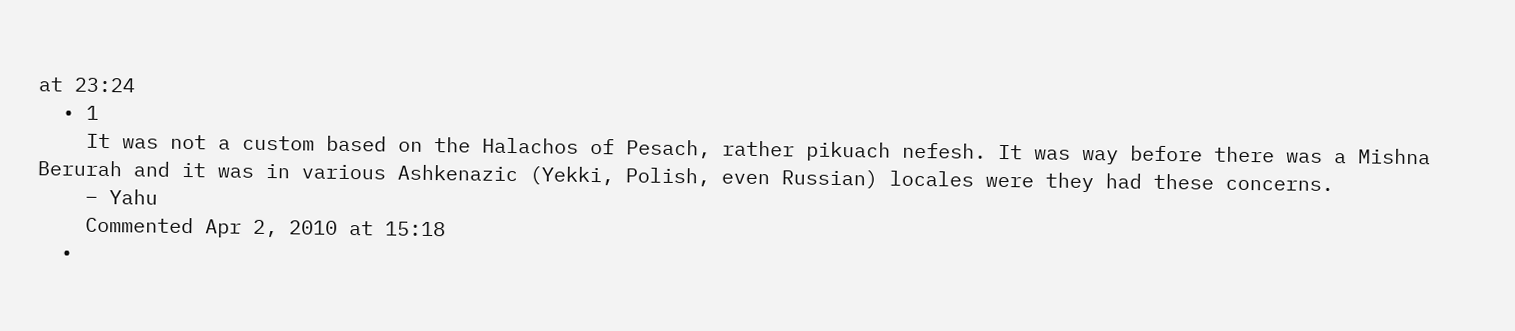at 23:24
  • 1
    It was not a custom based on the Halachos of Pesach, rather pikuach nefesh. It was way before there was a Mishna Berurah and it was in various Ashkenazic (Yekki, Polish, even Russian) locales were they had these concerns.
    – Yahu
    Commented Apr 2, 2010 at 15:18
  •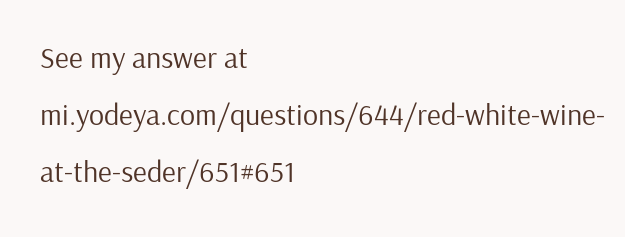See my answer at mi.yodeya.com/questions/644/red-white-wine-at-the-seder/651#651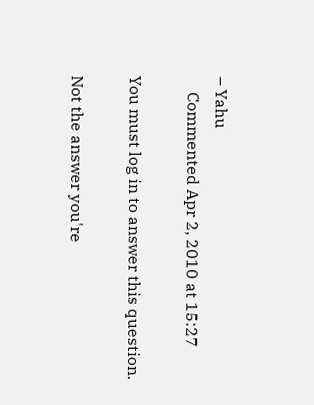– Yahu
    Commented Apr 2, 2010 at 15:27

You must log in to answer this question.

Not the answer you're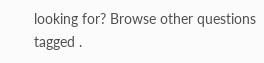looking for? Browse other questions tagged .